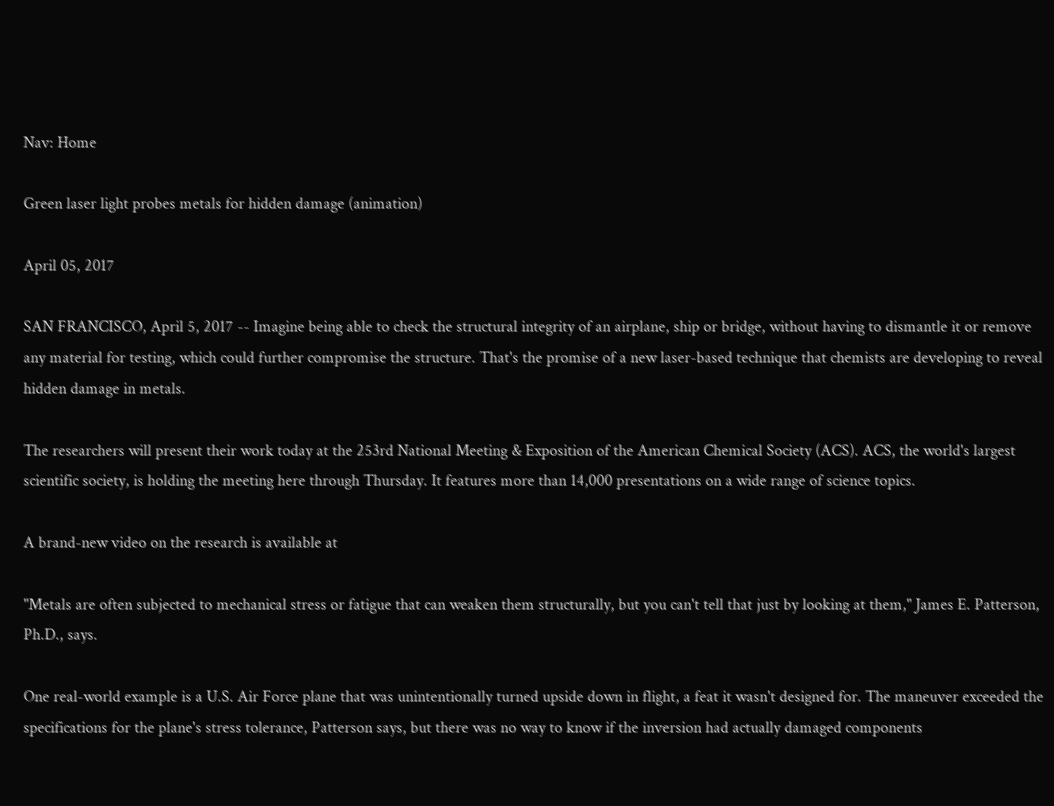Nav: Home

Green laser light probes metals for hidden damage (animation)

April 05, 2017

SAN FRANCISCO, April 5, 2017 -- Imagine being able to check the structural integrity of an airplane, ship or bridge, without having to dismantle it or remove any material for testing, which could further compromise the structure. That's the promise of a new laser-based technique that chemists are developing to reveal hidden damage in metals.

The researchers will present their work today at the 253rd National Meeting & Exposition of the American Chemical Society (ACS). ACS, the world's largest scientific society, is holding the meeting here through Thursday. It features more than 14,000 presentations on a wide range of science topics.

A brand-new video on the research is available at

"Metals are often subjected to mechanical stress or fatigue that can weaken them structurally, but you can't tell that just by looking at them," James E. Patterson, Ph.D., says.

One real-world example is a U.S. Air Force plane that was unintentionally turned upside down in flight, a feat it wasn't designed for. The maneuver exceeded the specifications for the plane's stress tolerance, Patterson says, but there was no way to know if the inversion had actually damaged components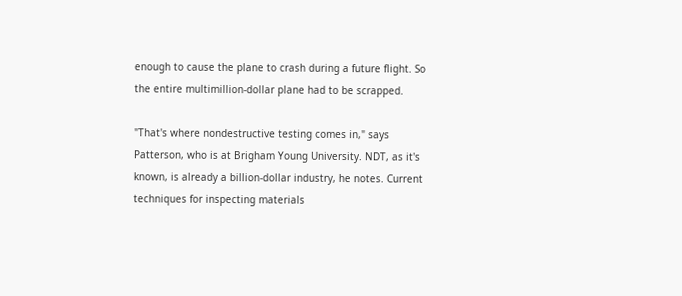enough to cause the plane to crash during a future flight. So the entire multimillion-dollar plane had to be scrapped.

"That's where nondestructive testing comes in," says Patterson, who is at Brigham Young University. NDT, as it's known, is already a billion-dollar industry, he notes. Current techniques for inspecting materials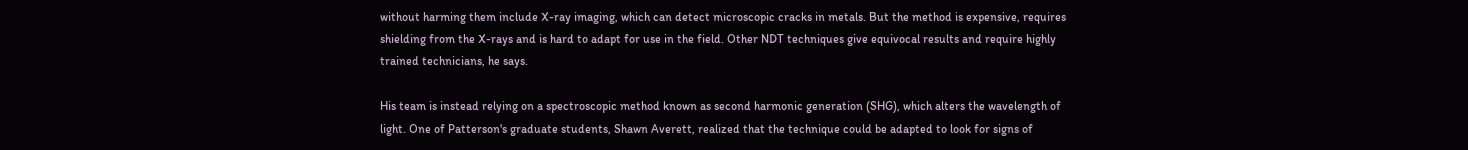without harming them include X-ray imaging, which can detect microscopic cracks in metals. But the method is expensive, requires shielding from the X-rays and is hard to adapt for use in the field. Other NDT techniques give equivocal results and require highly trained technicians, he says.

His team is instead relying on a spectroscopic method known as second harmonic generation (SHG), which alters the wavelength of light. One of Patterson's graduate students, Shawn Averett, realized that the technique could be adapted to look for signs of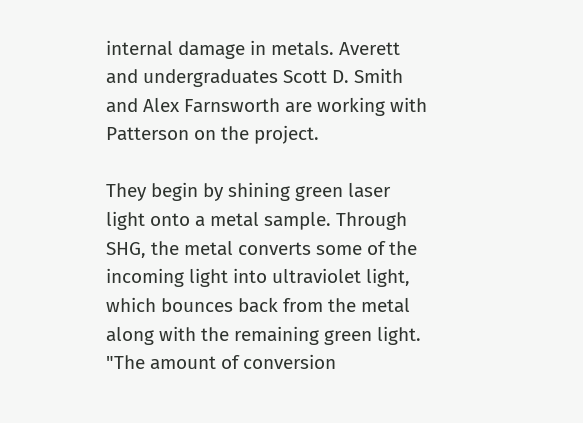internal damage in metals. Averett and undergraduates Scott D. Smith and Alex Farnsworth are working with Patterson on the project.

They begin by shining green laser light onto a metal sample. Through SHG, the metal converts some of the incoming light into ultraviolet light, which bounces back from the metal along with the remaining green light. "The amount of conversion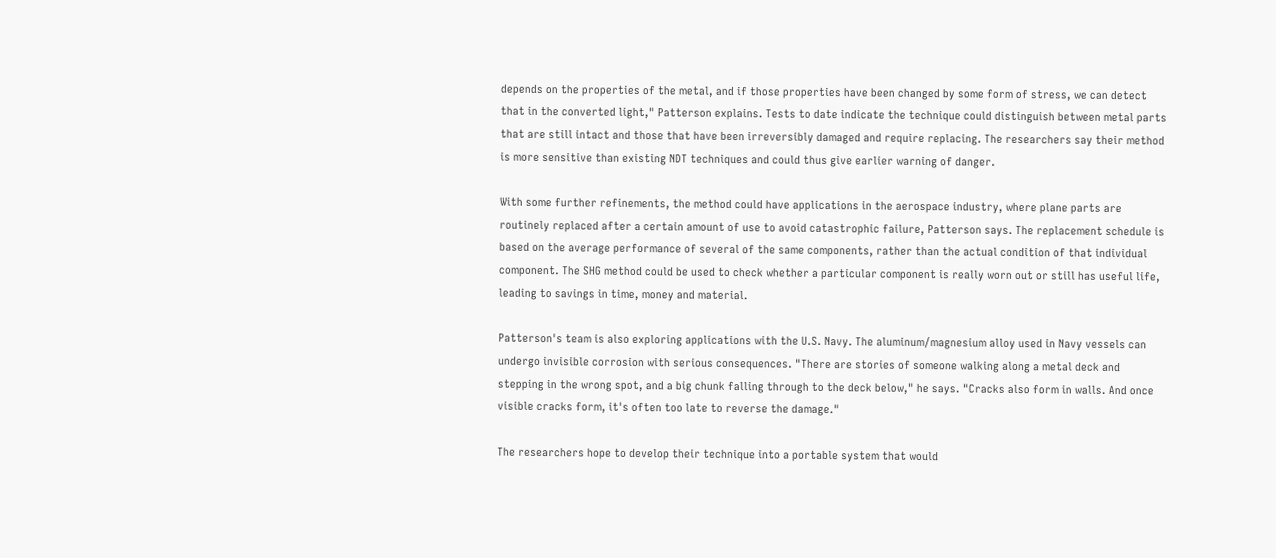depends on the properties of the metal, and if those properties have been changed by some form of stress, we can detect that in the converted light," Patterson explains. Tests to date indicate the technique could distinguish between metal parts that are still intact and those that have been irreversibly damaged and require replacing. The researchers say their method is more sensitive than existing NDT techniques and could thus give earlier warning of danger.

With some further refinements, the method could have applications in the aerospace industry, where plane parts are routinely replaced after a certain amount of use to avoid catastrophic failure, Patterson says. The replacement schedule is based on the average performance of several of the same components, rather than the actual condition of that individual component. The SHG method could be used to check whether a particular component is really worn out or still has useful life, leading to savings in time, money and material.

Patterson's team is also exploring applications with the U.S. Navy. The aluminum/magnesium alloy used in Navy vessels can undergo invisible corrosion with serious consequences. "There are stories of someone walking along a metal deck and stepping in the wrong spot, and a big chunk falling through to the deck below," he says. "Cracks also form in walls. And once visible cracks form, it's often too late to reverse the damage."

The researchers hope to develop their technique into a portable system that would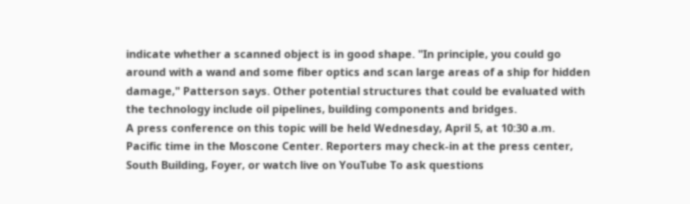indicate whether a scanned object is in good shape. "In principle, you could go around with a wand and some fiber optics and scan large areas of a ship for hidden damage," Patterson says. Other potential structures that could be evaluated with the technology include oil pipelines, building components and bridges.
A press conference on this topic will be held Wednesday, April 5, at 10:30 a.m. Pacific time in the Moscone Center. Reporters may check-in at the press center, South Building, Foyer, or watch live on YouTube To ask questions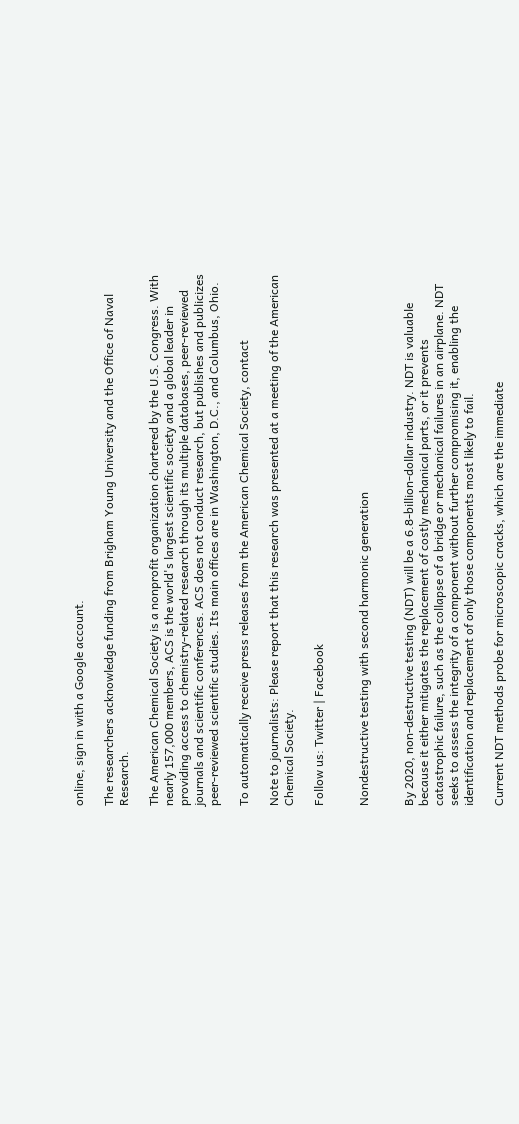online, sign in with a Google account.

The researchers acknowledge funding from Brigham Young University and the Office of Naval Research.

The American Chemical Society is a nonprofit organization chartered by the U.S. Congress. With nearly 157,000 members, ACS is the world's largest scientific society and a global leader in providing access to chemistry-related research through its multiple databases, peer-reviewed journals and scientific conferences. ACS does not conduct research, but publishes and publicizes peer-reviewed scientific studies. Its main offices are in Washington, D.C., and Columbus, Ohio.

To automatically receive press releases from the American Chemical Society, contact

Note to journalists: Please report that this research was presented at a meeting of the American Chemical Society.

Follow us: Twitter | Facebook


Nondestructive testing with second harmonic generation


By 2020, non-destructive testing (NDT) will be a 6.8-billion-dollar industry. NDT is valuable because it either mitigates the replacement of costly mechanical parts, or it prevents catastrophic failure, such as the collapse of a bridge or mechanical failures in an airplane. NDT seeks to assess the integrity of a component without further compromising it, enabling the identification and replacement of only those components most likely to fail.

Current NDT methods probe for microscopic cracks, which are the immediate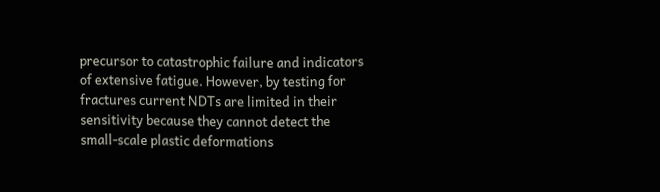precursor to catastrophic failure and indicators of extensive fatigue. However, by testing for fractures current NDTs are limited in their sensitivity because they cannot detect the small-scale plastic deformations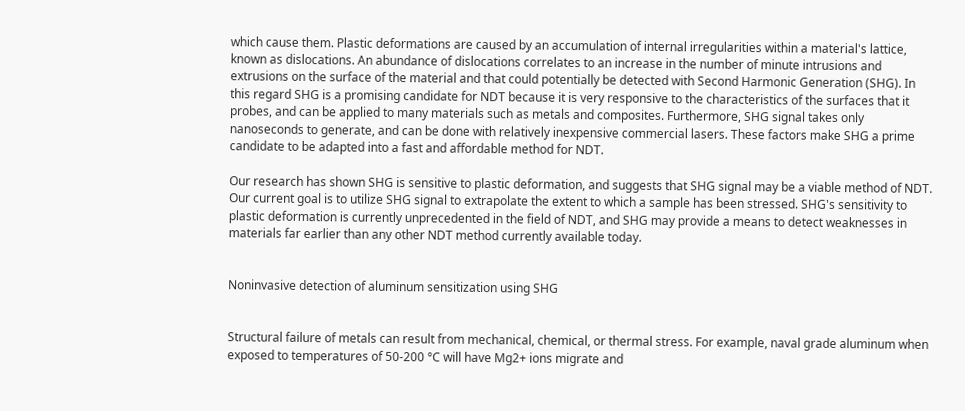which cause them. Plastic deformations are caused by an accumulation of internal irregularities within a material's lattice, known as dislocations. An abundance of dislocations correlates to an increase in the number of minute intrusions and extrusions on the surface of the material and that could potentially be detected with Second Harmonic Generation (SHG). In this regard SHG is a promising candidate for NDT because it is very responsive to the characteristics of the surfaces that it probes, and can be applied to many materials such as metals and composites. Furthermore, SHG signal takes only nanoseconds to generate, and can be done with relatively inexpensive commercial lasers. These factors make SHG a prime candidate to be adapted into a fast and affordable method for NDT.

Our research has shown SHG is sensitive to plastic deformation, and suggests that SHG signal may be a viable method of NDT. Our current goal is to utilize SHG signal to extrapolate the extent to which a sample has been stressed. SHG's sensitivity to plastic deformation is currently unprecedented in the field of NDT, and SHG may provide a means to detect weaknesses in materials far earlier than any other NDT method currently available today.


Noninvasive detection of aluminum sensitization using SHG


Structural failure of metals can result from mechanical, chemical, or thermal stress. For example, naval grade aluminum when exposed to temperatures of 50-200 °C will have Mg2+ ions migrate and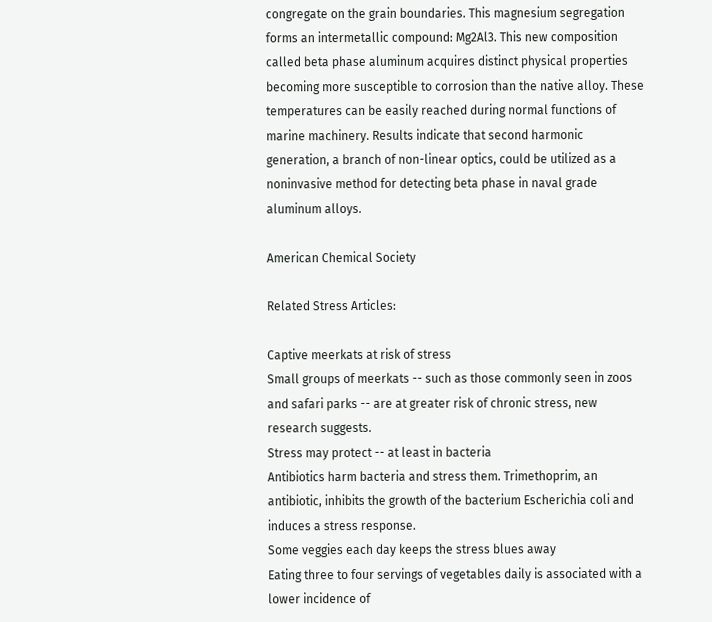congregate on the grain boundaries. This magnesium segregation forms an intermetallic compound: Mg2Al3. This new composition called beta phase aluminum acquires distinct physical properties becoming more susceptible to corrosion than the native alloy. These temperatures can be easily reached during normal functions of marine machinery. Results indicate that second harmonic generation, a branch of non-linear optics, could be utilized as a noninvasive method for detecting beta phase in naval grade aluminum alloys.

American Chemical Society

Related Stress Articles:

Captive meerkats at risk of stress
Small groups of meerkats -- such as those commonly seen in zoos and safari parks -- are at greater risk of chronic stress, new research suggests.
Stress may protect -- at least in bacteria
Antibiotics harm bacteria and stress them. Trimethoprim, an antibiotic, inhibits the growth of the bacterium Escherichia coli and induces a stress response.
Some veggies each day keeps the stress blues away
Eating three to four servings of vegetables daily is associated with a lower incidence of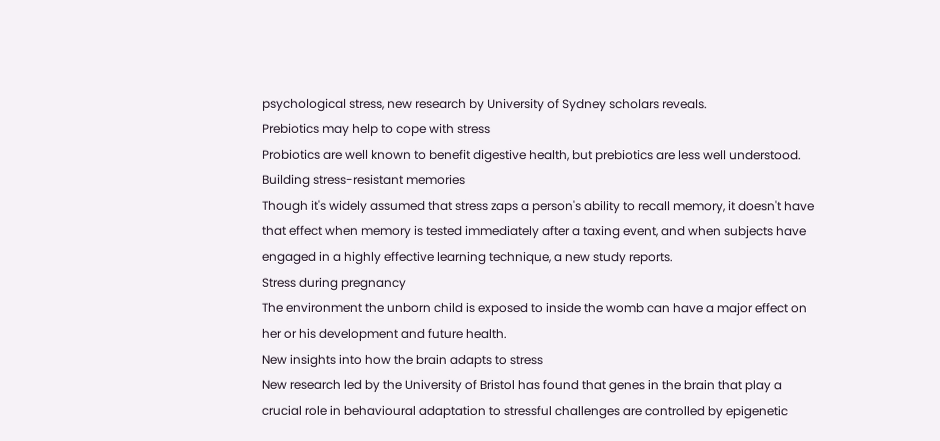psychological stress, new research by University of Sydney scholars reveals.
Prebiotics may help to cope with stress
Probiotics are well known to benefit digestive health, but prebiotics are less well understood.
Building stress-resistant memories
Though it's widely assumed that stress zaps a person's ability to recall memory, it doesn't have that effect when memory is tested immediately after a taxing event, and when subjects have engaged in a highly effective learning technique, a new study reports.
Stress during pregnancy
The environment the unborn child is exposed to inside the womb can have a major effect on her or his development and future health.
New insights into how the brain adapts to stress
New research led by the University of Bristol has found that genes in the brain that play a crucial role in behavioural adaptation to stressful challenges are controlled by epigenetic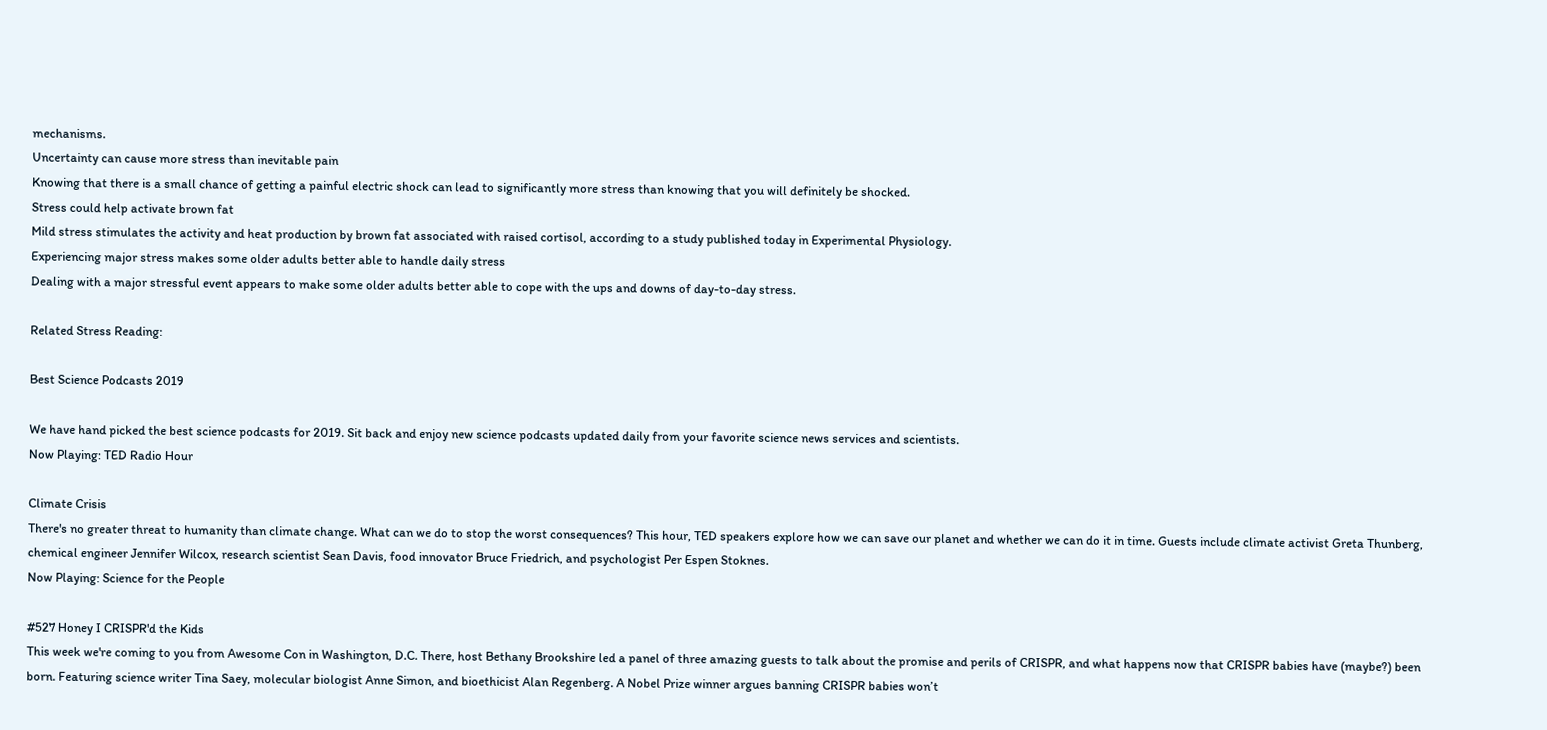mechanisms.
Uncertainty can cause more stress than inevitable pain
Knowing that there is a small chance of getting a painful electric shock can lead to significantly more stress than knowing that you will definitely be shocked.
Stress could help activate brown fat
Mild stress stimulates the activity and heat production by brown fat associated with raised cortisol, according to a study published today in Experimental Physiology.
Experiencing major stress makes some older adults better able to handle daily stress
Dealing with a major stressful event appears to make some older adults better able to cope with the ups and downs of day-to-day stress.

Related Stress Reading:

Best Science Podcasts 2019

We have hand picked the best science podcasts for 2019. Sit back and enjoy new science podcasts updated daily from your favorite science news services and scientists.
Now Playing: TED Radio Hour

Climate Crisis
There's no greater threat to humanity than climate change. What can we do to stop the worst consequences? This hour, TED speakers explore how we can save our planet and whether we can do it in time. Guests include climate activist Greta Thunberg, chemical engineer Jennifer Wilcox, research scientist Sean Davis, food innovator Bruce Friedrich, and psychologist Per Espen Stoknes.
Now Playing: Science for the People

#527 Honey I CRISPR'd the Kids
This week we're coming to you from Awesome Con in Washington, D.C. There, host Bethany Brookshire led a panel of three amazing guests to talk about the promise and perils of CRISPR, and what happens now that CRISPR babies have (maybe?) been born. Featuring science writer Tina Saey, molecular biologist Anne Simon, and bioethicist Alan Regenberg. A Nobel Prize winner argues banning CRISPR babies won’t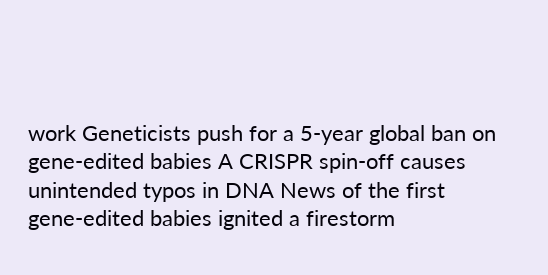work Geneticists push for a 5-year global ban on gene-edited babies A CRISPR spin-off causes unintended typos in DNA News of the first gene-edited babies ignited a firestorm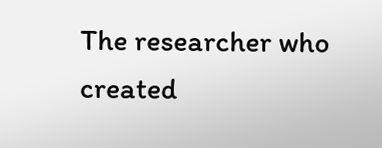The researcher who created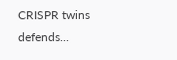CRISPR twins defends...